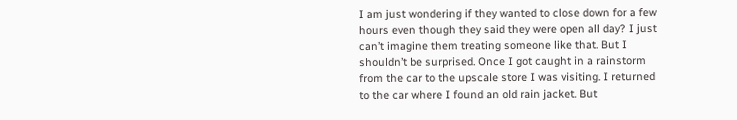I am just wondering if they wanted to close down for a few hours even though they said they were open all day? I just can’t imagine them treating someone like that. But I shouldn’t be surprised. Once I got caught in a rainstorm from the car to the upscale store I was visiting. I returned to the car where I found an old rain jacket. But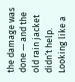the damage was done — and the old rain jacket didn’t help. Looking like a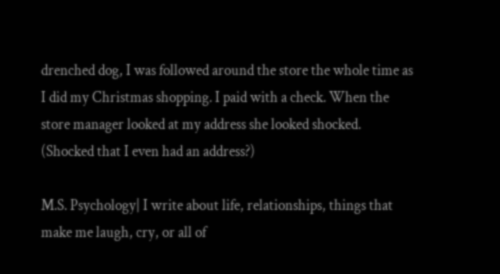drenched dog, I was followed around the store the whole time as I did my Christmas shopping. I paid with a check. When the store manager looked at my address she looked shocked. (Shocked that I even had an address?)

M.S. Psychology| I write about life, relationships, things that make me laugh, cry, or all of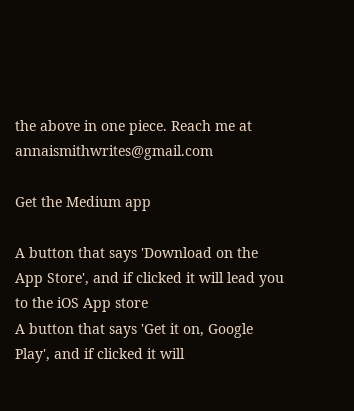the above in one piece. Reach me at annaismithwrites@gmail.com

Get the Medium app

A button that says 'Download on the App Store', and if clicked it will lead you to the iOS App store
A button that says 'Get it on, Google Play', and if clicked it will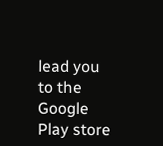lead you to the Google Play store